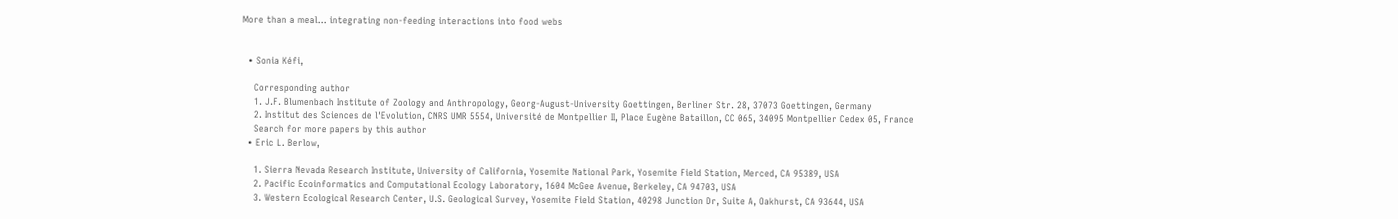More than a meal… integrating non-feeding interactions into food webs


  • Sonia Kéfi,

    Corresponding author
    1. J.F. Blumenbach Institute of Zoology and Anthropology, Georg-August-University Goettingen, Berliner Str. 28, 37073 Goettingen, Germany
    2. Institut des Sciences de l'Evolution, CNRS UMR 5554, Université de Montpellier II, Place Eugène Bataillon, CC 065, 34095 Montpellier Cedex 05, France
    Search for more papers by this author
  • Eric L. Berlow,

    1. Sierra Nevada Research Institute, University of California, Yosemite National Park, Yosemite Field Station, Merced, CA 95389, USA
    2. Pacific Ecoinformatics and Computational Ecology Laboratory, 1604 McGee Avenue, Berkeley, CA 94703, USA
    3. Western Ecological Research Center, U.S. Geological Survey, Yosemite Field Station, 40298 Junction Dr, Suite A, Oakhurst, CA 93644, USA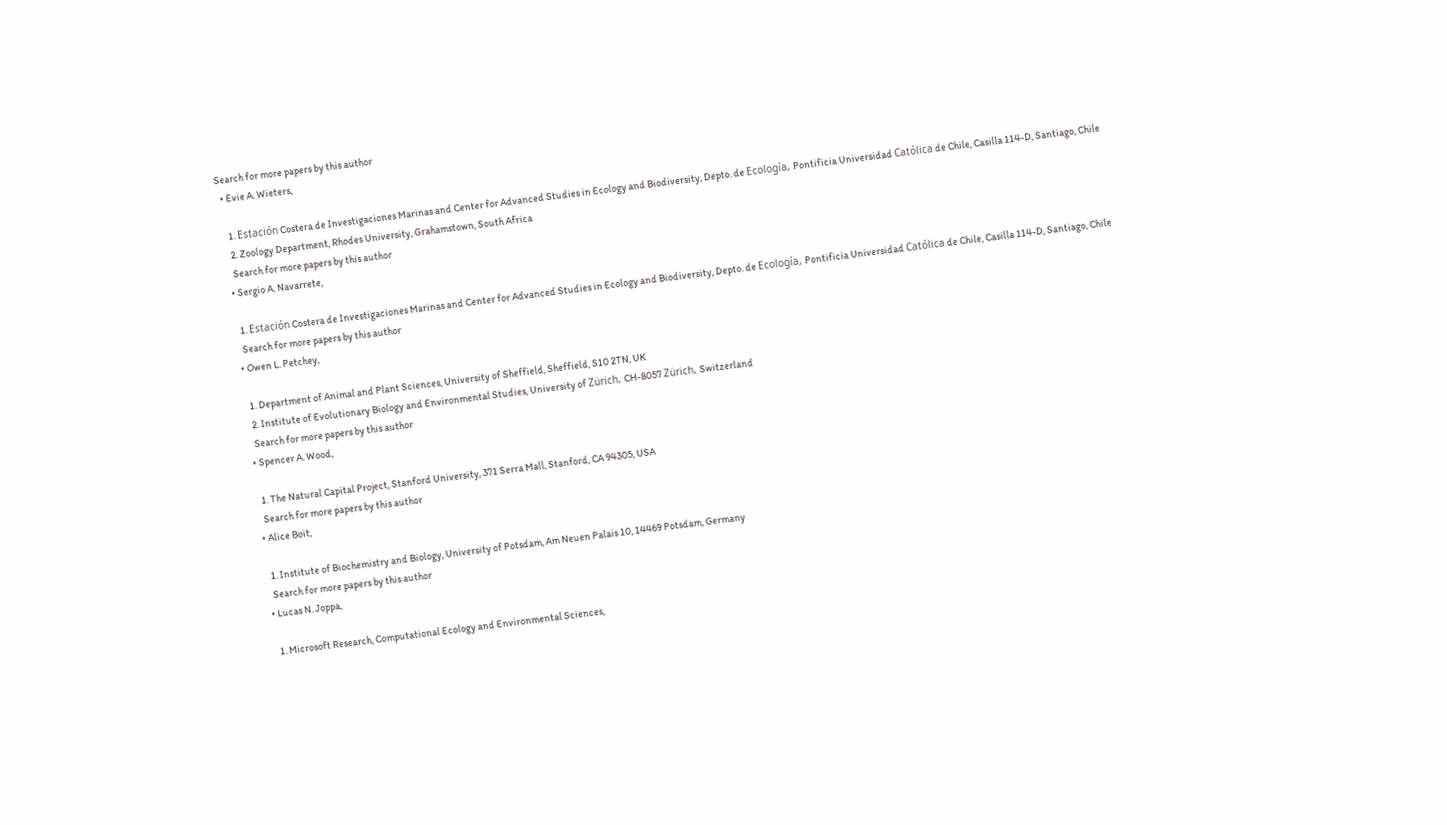Search for more papers by this author
  • Evie A. Wieters,

    1. Estación Costera de Investigaciones Marinas and Center for Advanced Studies in Ecology and Biodiversity, Depto. de Ecología, Pontificia Universidad Católica de Chile, Casilla 114-D, Santiago, Chile
    2. Zoology Department, Rhodes University, Grahamstown, South Africa
    Search for more papers by this author
  • Sergio A. Navarrete,

    1. Estación Costera de Investigaciones Marinas and Center for Advanced Studies in Ecology and Biodiversity, Depto. de Ecología, Pontificia Universidad Católica de Chile, Casilla 114-D, Santiago, Chile
    Search for more papers by this author
  • Owen L. Petchey,

    1. Department of Animal and Plant Sciences, University of Sheffield, Sheffield, S10 2TN, UK
    2. Institute of Evolutionary Biology and Environmental Studies, University of Zürich, CH-8057 Zürich, Switzerland
    Search for more papers by this author
  • Spencer A. Wood,

    1. The Natural Capital Project, Stanford University, 371 Serra Mall, Stanford, CA 94305, USA
    Search for more papers by this author
  • Alice Boit,

    1. Institute of Biochemistry and Biology, University of Potsdam, Am Neuen Palais 10, 14469 Potsdam, Germany
    Search for more papers by this author
  • Lucas N. Joppa,

    1. Microsoft Research, Computational Ecology and Environmental Sciences,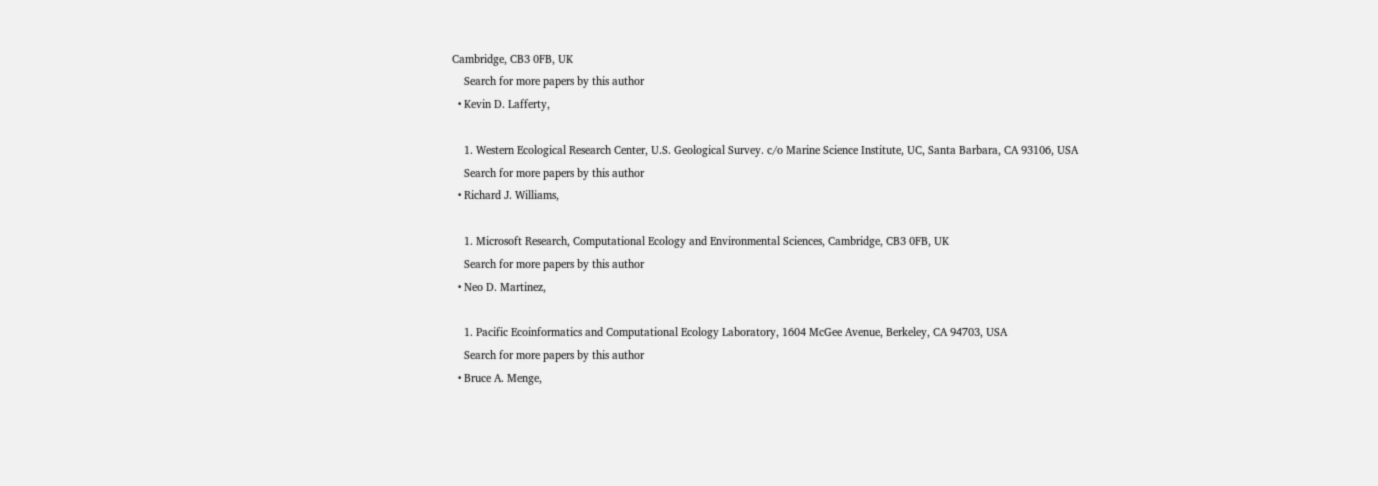Cambridge, CB3 0FB, UK
    Search for more papers by this author
  • Kevin D. Lafferty,

    1. Western Ecological Research Center, U.S. Geological Survey. c/o Marine Science Institute, UC, Santa Barbara, CA 93106, USA
    Search for more papers by this author
  • Richard J. Williams,

    1. Microsoft Research, Computational Ecology and Environmental Sciences, Cambridge, CB3 0FB, UK
    Search for more papers by this author
  • Neo D. Martinez,

    1. Pacific Ecoinformatics and Computational Ecology Laboratory, 1604 McGee Avenue, Berkeley, CA 94703, USA
    Search for more papers by this author
  • Bruce A. Menge,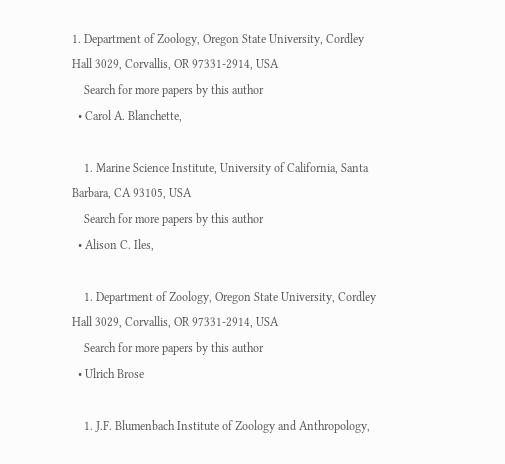1. Department of Zoology, Oregon State University, Cordley Hall 3029, Corvallis, OR 97331-2914, USA
    Search for more papers by this author
  • Carol A. Blanchette,

    1. Marine Science Institute, University of California, Santa Barbara, CA 93105, USA
    Search for more papers by this author
  • Alison C. Iles,

    1. Department of Zoology, Oregon State University, Cordley Hall 3029, Corvallis, OR 97331-2914, USA
    Search for more papers by this author
  • Ulrich Brose

    1. J.F. Blumenbach Institute of Zoology and Anthropology,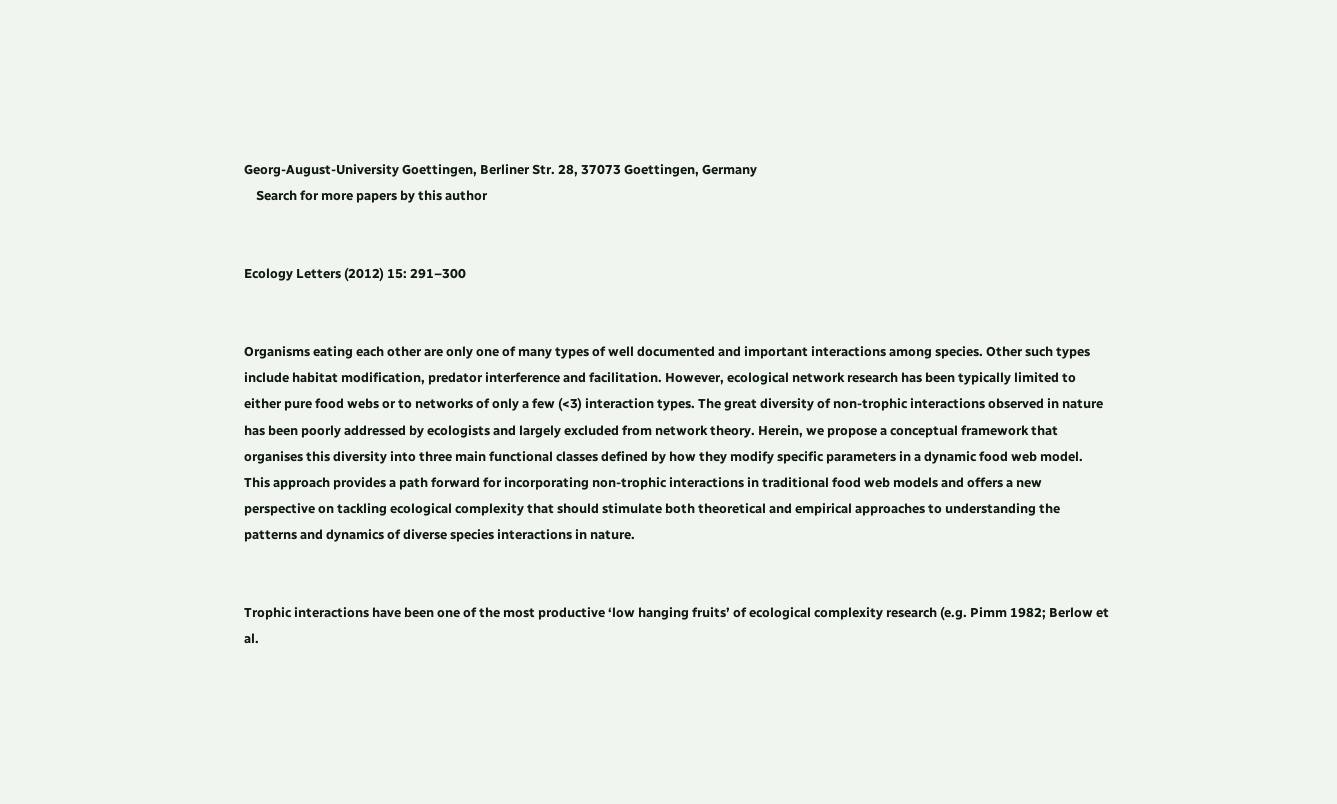Georg-August-University Goettingen, Berliner Str. 28, 37073 Goettingen, Germany
    Search for more papers by this author


Ecology Letters (2012) 15: 291–300


Organisms eating each other are only one of many types of well documented and important interactions among species. Other such types include habitat modification, predator interference and facilitation. However, ecological network research has been typically limited to either pure food webs or to networks of only a few (<3) interaction types. The great diversity of non-trophic interactions observed in nature has been poorly addressed by ecologists and largely excluded from network theory. Herein, we propose a conceptual framework that organises this diversity into three main functional classes defined by how they modify specific parameters in a dynamic food web model. This approach provides a path forward for incorporating non-trophic interactions in traditional food web models and offers a new perspective on tackling ecological complexity that should stimulate both theoretical and empirical approaches to understanding the patterns and dynamics of diverse species interactions in nature.


Trophic interactions have been one of the most productive ‘low hanging fruits’ of ecological complexity research (e.g. Pimm 1982; Berlow et al.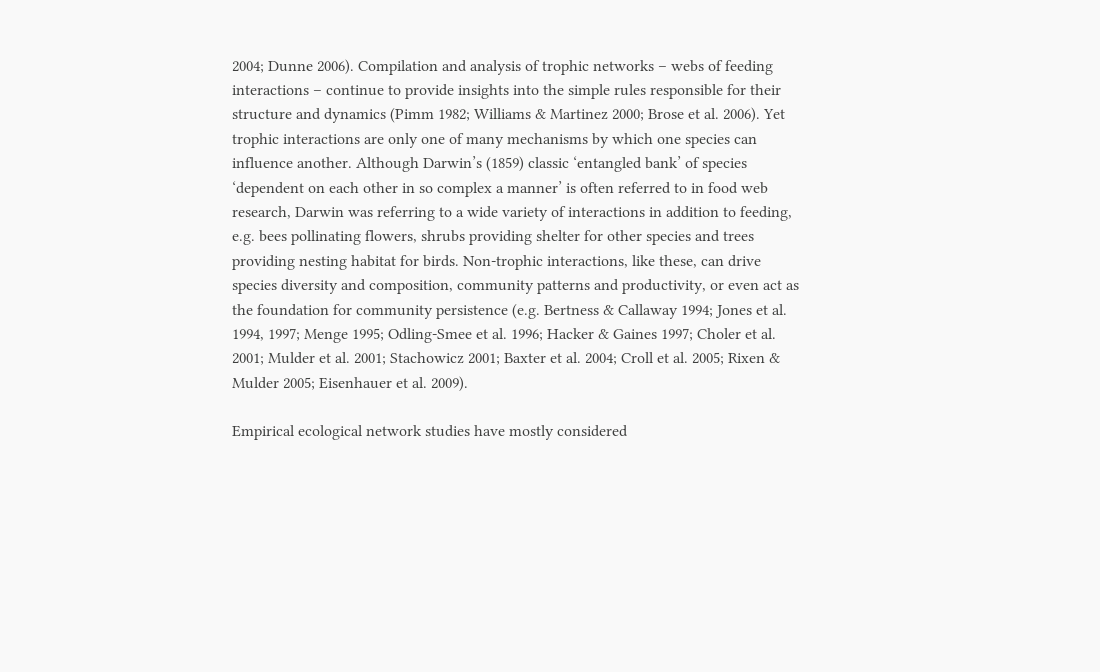2004; Dunne 2006). Compilation and analysis of trophic networks – webs of feeding interactions – continue to provide insights into the simple rules responsible for their structure and dynamics (Pimm 1982; Williams & Martinez 2000; Brose et al. 2006). Yet trophic interactions are only one of many mechanisms by which one species can influence another. Although Darwin’s (1859) classic ‘entangled bank’ of species ‘dependent on each other in so complex a manner’ is often referred to in food web research, Darwin was referring to a wide variety of interactions in addition to feeding, e.g. bees pollinating flowers, shrubs providing shelter for other species and trees providing nesting habitat for birds. Non-trophic interactions, like these, can drive species diversity and composition, community patterns and productivity, or even act as the foundation for community persistence (e.g. Bertness & Callaway 1994; Jones et al. 1994, 1997; Menge 1995; Odling-Smee et al. 1996; Hacker & Gaines 1997; Choler et al. 2001; Mulder et al. 2001; Stachowicz 2001; Baxter et al. 2004; Croll et al. 2005; Rixen & Mulder 2005; Eisenhauer et al. 2009).

Empirical ecological network studies have mostly considered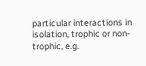particular interactions in isolation, trophic or non-trophic, e.g.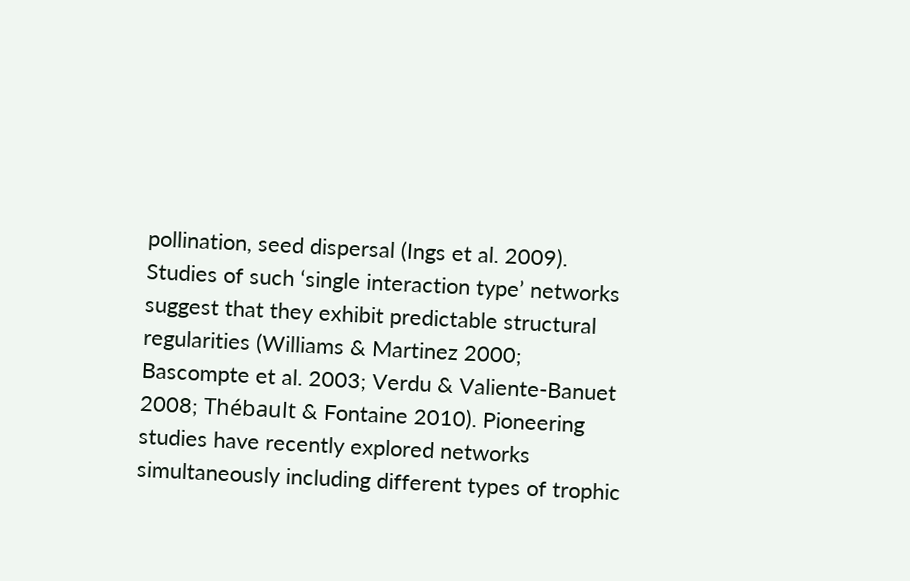pollination, seed dispersal (Ings et al. 2009). Studies of such ‘single interaction type’ networks suggest that they exhibit predictable structural regularities (Williams & Martinez 2000; Bascompte et al. 2003; Verdu & Valiente-Banuet 2008; Thébault & Fontaine 2010). Pioneering studies have recently explored networks simultaneously including different types of trophic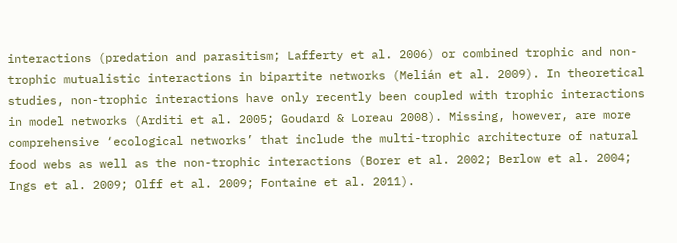interactions (predation and parasitism; Lafferty et al. 2006) or combined trophic and non-trophic mutualistic interactions in bipartite networks (Melián et al. 2009). In theoretical studies, non-trophic interactions have only recently been coupled with trophic interactions in model networks (Arditi et al. 2005; Goudard & Loreau 2008). Missing, however, are more comprehensive ‘ecological networks’ that include the multi-trophic architecture of natural food webs as well as the non-trophic interactions (Borer et al. 2002; Berlow et al. 2004; Ings et al. 2009; Olff et al. 2009; Fontaine et al. 2011).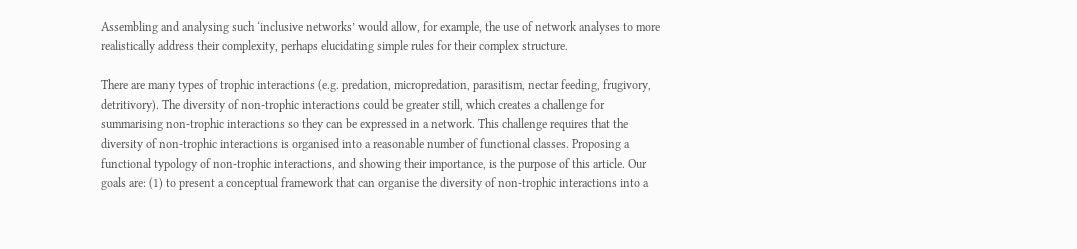Assembling and analysing such ‘inclusive networks’ would allow, for example, the use of network analyses to more realistically address their complexity, perhaps elucidating simple rules for their complex structure.

There are many types of trophic interactions (e.g. predation, micropredation, parasitism, nectar feeding, frugivory, detritivory). The diversity of non-trophic interactions could be greater still, which creates a challenge for summarising non-trophic interactions so they can be expressed in a network. This challenge requires that the diversity of non-trophic interactions is organised into a reasonable number of functional classes. Proposing a functional typology of non-trophic interactions, and showing their importance, is the purpose of this article. Our goals are: (1) to present a conceptual framework that can organise the diversity of non-trophic interactions into a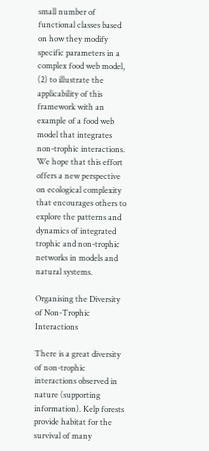small number of functional classes based on how they modify specific parameters in a complex food web model, (2) to illustrate the applicability of this framework with an example of a food web model that integrates non-trophic interactions. We hope that this effort offers a new perspective on ecological complexity that encourages others to explore the patterns and dynamics of integrated trophic and non-trophic networks in models and natural systems.

Organising the Diversity of Non-Trophic Interactions

There is a great diversity of non-trophic interactions observed in nature (supporting information). Kelp forests provide habitat for the survival of many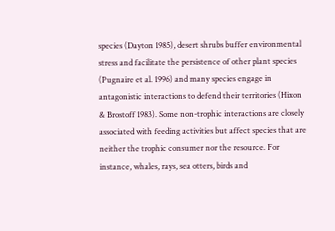species (Dayton 1985), desert shrubs buffer environmental stress and facilitate the persistence of other plant species (Pugnaire et al. 1996) and many species engage in antagonistic interactions to defend their territories (Hixon & Brostoff 1983). Some non-trophic interactions are closely associated with feeding activities but affect species that are neither the trophic consumer nor the resource. For instance, whales, rays, sea otters, birds and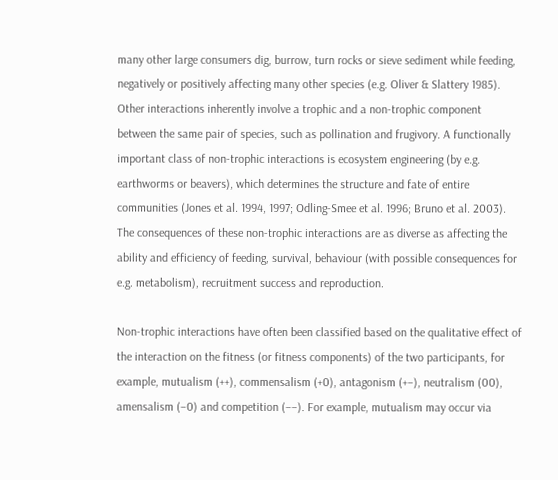many other large consumers dig, burrow, turn rocks or sieve sediment while feeding, negatively or positively affecting many other species (e.g. Oliver & Slattery 1985). Other interactions inherently involve a trophic and a non-trophic component between the same pair of species, such as pollination and frugivory. A functionally important class of non-trophic interactions is ecosystem engineering (by e.g. earthworms or beavers), which determines the structure and fate of entire communities (Jones et al. 1994, 1997; Odling-Smee et al. 1996; Bruno et al. 2003). The consequences of these non-trophic interactions are as diverse as affecting the ability and efficiency of feeding, survival, behaviour (with possible consequences for e.g. metabolism), recruitment success and reproduction.

Non-trophic interactions have often been classified based on the qualitative effect of the interaction on the fitness (or fitness components) of the two participants, for example, mutualism (++), commensalism (+0), antagonism (+−), neutralism (00), amensalism (−0) and competition (−−). For example, mutualism may occur via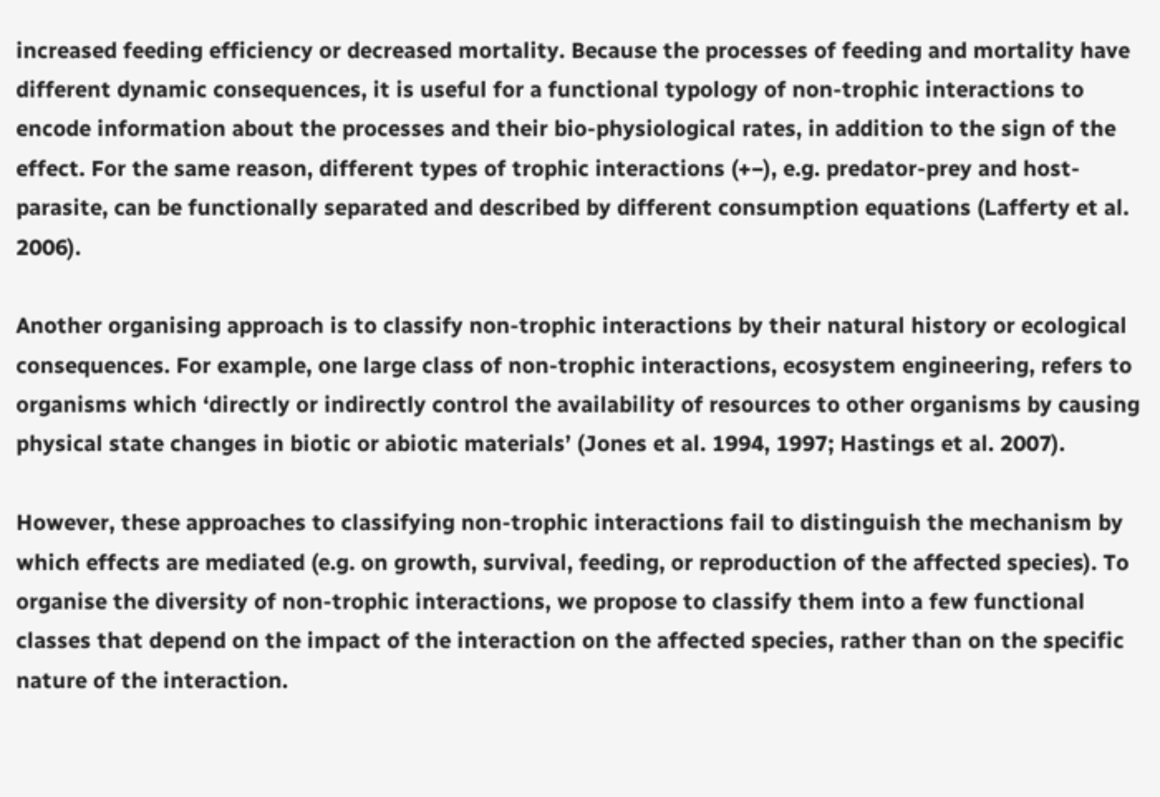increased feeding efficiency or decreased mortality. Because the processes of feeding and mortality have different dynamic consequences, it is useful for a functional typology of non-trophic interactions to encode information about the processes and their bio-physiological rates, in addition to the sign of the effect. For the same reason, different types of trophic interactions (+−), e.g. predator-prey and host-parasite, can be functionally separated and described by different consumption equations (Lafferty et al. 2006).

Another organising approach is to classify non-trophic interactions by their natural history or ecological consequences. For example, one large class of non-trophic interactions, ecosystem engineering, refers to organisms which ‘directly or indirectly control the availability of resources to other organisms by causing physical state changes in biotic or abiotic materials’ (Jones et al. 1994, 1997; Hastings et al. 2007).

However, these approaches to classifying non-trophic interactions fail to distinguish the mechanism by which effects are mediated (e.g. on growth, survival, feeding, or reproduction of the affected species). To organise the diversity of non-trophic interactions, we propose to classify them into a few functional classes that depend on the impact of the interaction on the affected species, rather than on the specific nature of the interaction.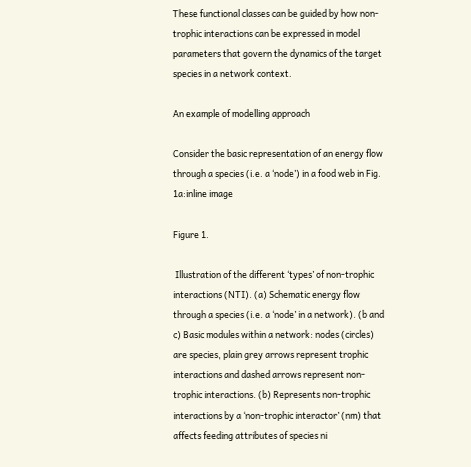These functional classes can be guided by how non-trophic interactions can be expressed in model parameters that govern the dynamics of the target species in a network context.

An example of modelling approach

Consider the basic representation of an energy flow through a species (i.e. a ‘node’) in a food web in Fig. 1a:inline image

Figure 1.

 Illustration of the different ‘types’ of non-trophic interactions (NTI). (a) Schematic energy flow through a species (i.e. a ‘node’ in a network). (b and c) Basic modules within a network: nodes (circles) are species, plain grey arrows represent trophic interactions and dashed arrows represent non-trophic interactions. (b) Represents non-trophic interactions by a ‘non-trophic interactor’ (nm) that affects feeding attributes of species ni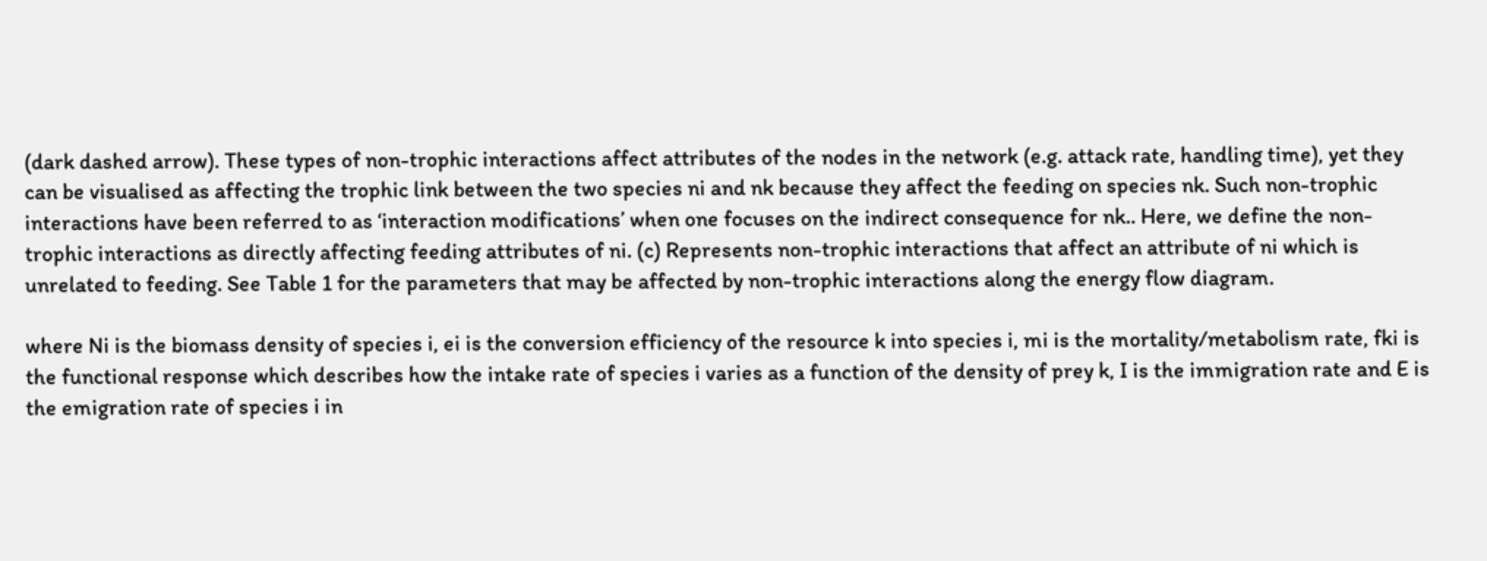(dark dashed arrow). These types of non-trophic interactions affect attributes of the nodes in the network (e.g. attack rate, handling time), yet they can be visualised as affecting the trophic link between the two species ni and nk because they affect the feeding on species nk. Such non-trophic interactions have been referred to as ‘interaction modifications’ when one focuses on the indirect consequence for nk.. Here, we define the non-trophic interactions as directly affecting feeding attributes of ni. (c) Represents non-trophic interactions that affect an attribute of ni which is unrelated to feeding. See Table 1 for the parameters that may be affected by non-trophic interactions along the energy flow diagram.

where Ni is the biomass density of species i, ei is the conversion efficiency of the resource k into species i, mi is the mortality/metabolism rate, fki is the functional response which describes how the intake rate of species i varies as a function of the density of prey k, I is the immigration rate and E is the emigration rate of species i in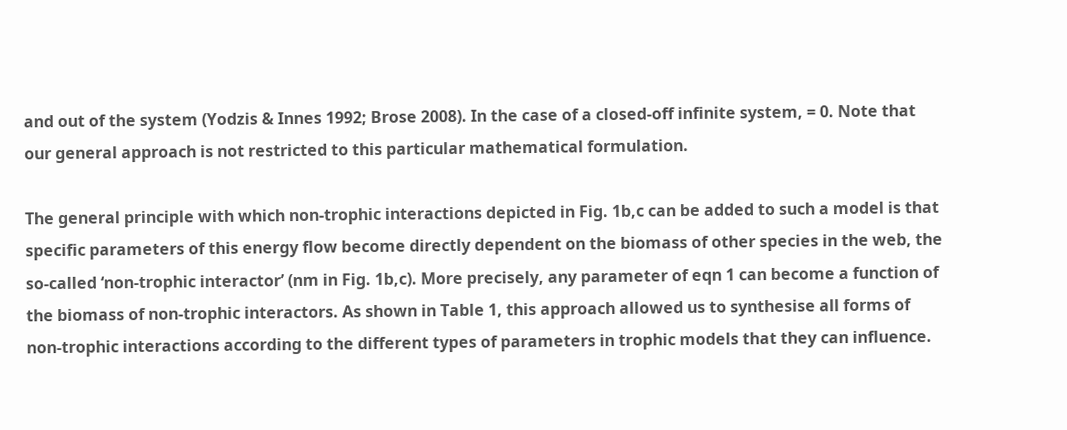and out of the system (Yodzis & Innes 1992; Brose 2008). In the case of a closed-off infinite system, = 0. Note that our general approach is not restricted to this particular mathematical formulation.

The general principle with which non-trophic interactions depicted in Fig. 1b,c can be added to such a model is that specific parameters of this energy flow become directly dependent on the biomass of other species in the web, the so-called ‘non-trophic interactor’ (nm in Fig. 1b,c). More precisely, any parameter of eqn 1 can become a function of the biomass of non-trophic interactors. As shown in Table 1, this approach allowed us to synthesise all forms of non-trophic interactions according to the different types of parameters in trophic models that they can influence.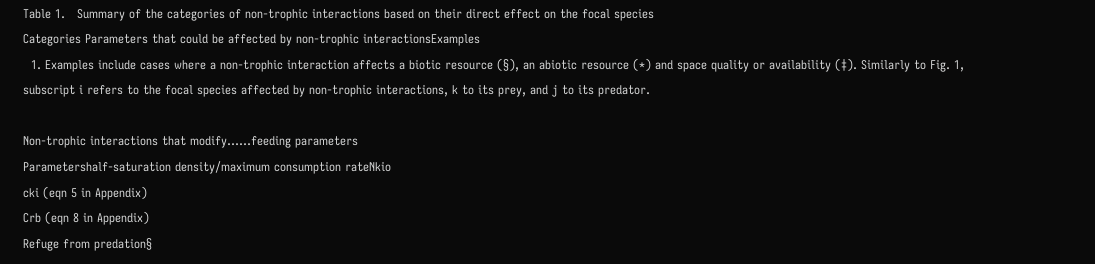Table 1.   Summary of the categories of non-trophic interactions based on their direct effect on the focal species
Categories Parameters that could be affected by non-trophic interactionsExamples
  1. Examples include cases where a non-trophic interaction affects a biotic resource (§), an abiotic resource (*) and space quality or availability (‡). Similarly to Fig. 1, subscript i refers to the focal species affected by non-trophic interactions, k to its prey, and j to its predator.

Non-trophic interactions that modify……feeding parameters
Parametershalf-saturation density/maximum consumption rateNkio
cki (eqn 5 in Appendix)
Crb (eqn 8 in Appendix)
Refuge from predation§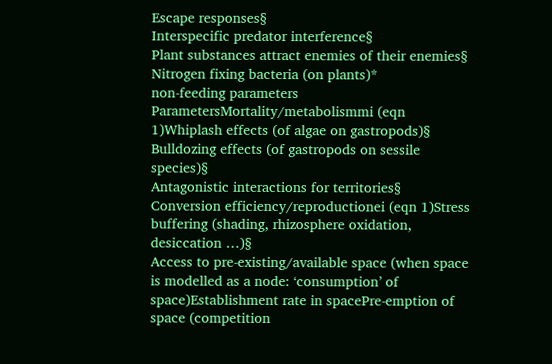Escape responses§
Interspecific predator interference§
Plant substances attract enemies of their enemies§
Nitrogen fixing bacteria (on plants)*
non-feeding parameters
ParametersMortality/metabolismmi (eqn 1)Whiplash effects (of algae on gastropods)§
Bulldozing effects (of gastropods on sessile species)§
Antagonistic interactions for territories§
Conversion efficiency/reproductionei (eqn 1)Stress buffering (shading, rhizosphere oxidation, desiccation …)§
Access to pre-existing/available space (when space is modelled as a node: ‘consumption’ of space)Establishment rate in spacePre-emption of space (competition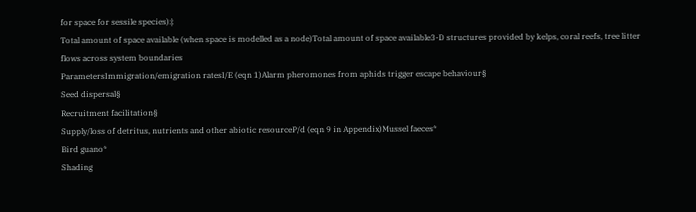for space for sessile species)‡
Total amount of space available (when space is modelled as a node)Total amount of space available3-D structures provided by kelps, coral reefs, tree litter
flows across system boundaries
ParametersImmigration/emigration ratesI/E (eqn 1)Alarm pheromones from aphids trigger escape behaviour§
Seed dispersal§
Recruitment facilitation§
Supply/loss of detritus, nutrients and other abiotic resourceP/d (eqn 9 in Appendix)Mussel faeces*
Bird guano*
Shading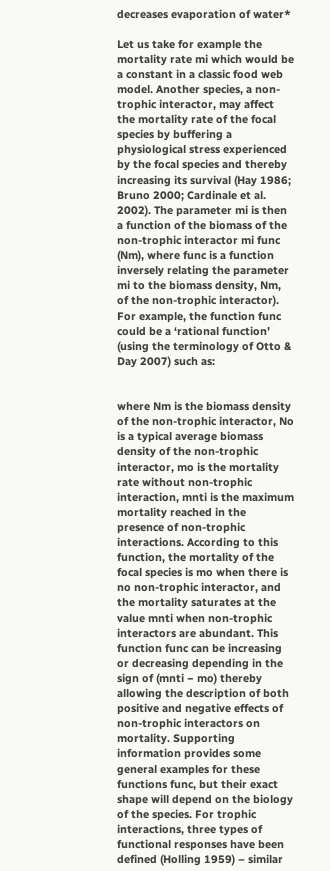decreases evaporation of water*

Let us take for example the mortality rate mi which would be a constant in a classic food web model. Another species, a non-trophic interactor, may affect the mortality rate of the focal species by buffering a physiological stress experienced by the focal species and thereby increasing its survival (Hay 1986; Bruno 2000; Cardinale et al. 2002). The parameter mi is then a function of the biomass of the non-trophic interactor mi func (Nm), where func is a function inversely relating the parameter mi to the biomass density, Nm, of the non-trophic interactor). For example, the function func could be a ‘rational function’ (using the terminology of Otto & Day 2007) such as:


where Nm is the biomass density of the non-trophic interactor, No is a typical average biomass density of the non-trophic interactor, mo is the mortality rate without non-trophic interaction, mnti is the maximum mortality reached in the presence of non-trophic interactions. According to this function, the mortality of the focal species is mo when there is no non-trophic interactor, and the mortality saturates at the value mnti when non-trophic interactors are abundant. This function func can be increasing or decreasing depending in the sign of (mnti − mo) thereby allowing the description of both positive and negative effects of non-trophic interactors on mortality. Supporting information provides some general examples for these functions func, but their exact shape will depend on the biology of the species. For trophic interactions, three types of functional responses have been defined (Holling 1959) – similar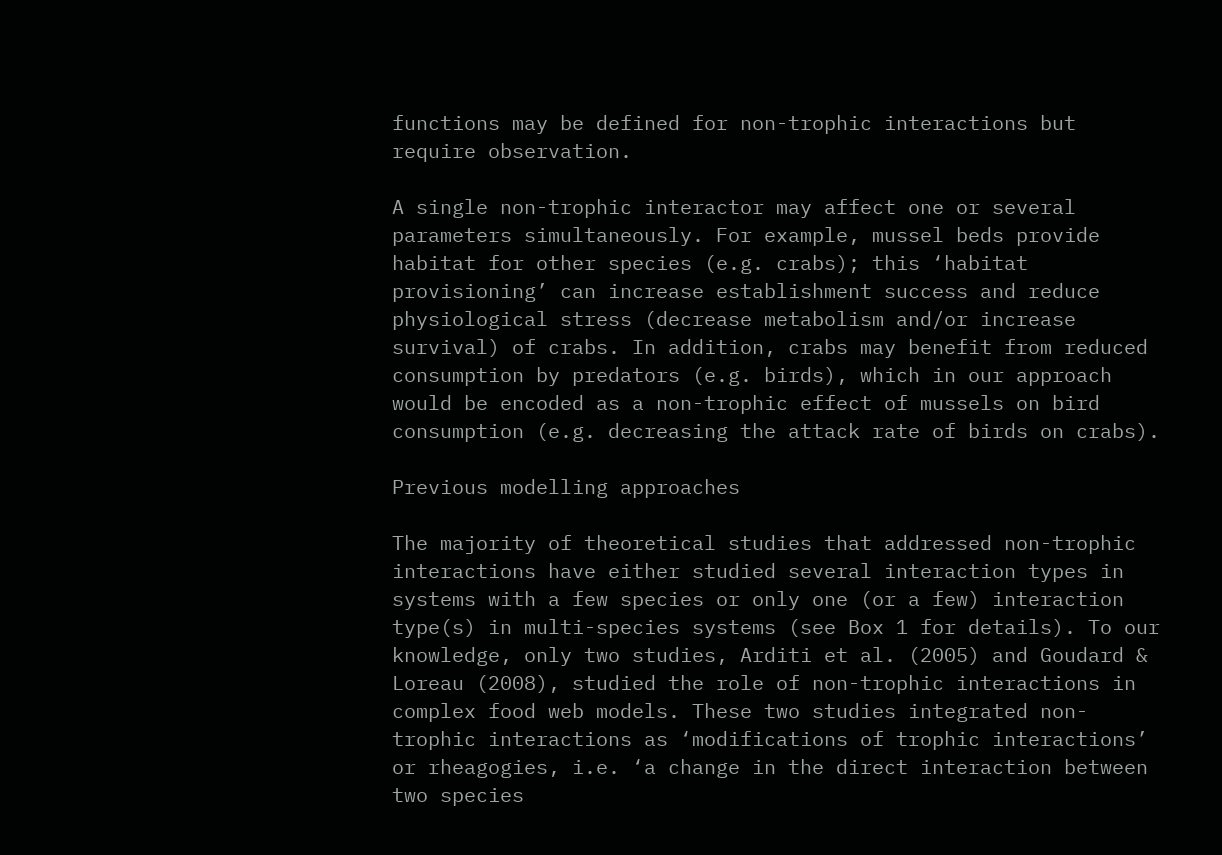functions may be defined for non-trophic interactions but require observation.

A single non-trophic interactor may affect one or several parameters simultaneously. For example, mussel beds provide habitat for other species (e.g. crabs); this ‘habitat provisioning’ can increase establishment success and reduce physiological stress (decrease metabolism and/or increase survival) of crabs. In addition, crabs may benefit from reduced consumption by predators (e.g. birds), which in our approach would be encoded as a non-trophic effect of mussels on bird consumption (e.g. decreasing the attack rate of birds on crabs).

Previous modelling approaches

The majority of theoretical studies that addressed non-trophic interactions have either studied several interaction types in systems with a few species or only one (or a few) interaction type(s) in multi-species systems (see Box 1 for details). To our knowledge, only two studies, Arditi et al. (2005) and Goudard & Loreau (2008), studied the role of non-trophic interactions in complex food web models. These two studies integrated non-trophic interactions as ‘modifications of trophic interactions’ or rheagogies, i.e. ‘a change in the direct interaction between two species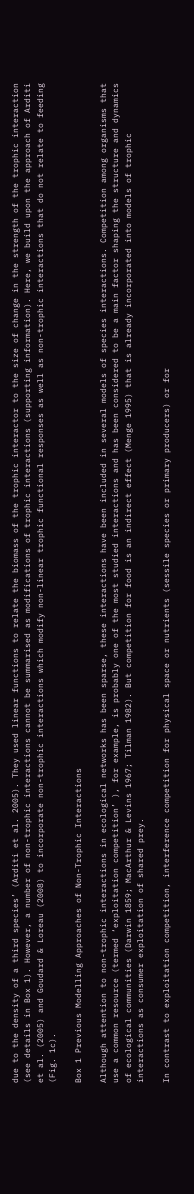due to the density of a third species’ (Arditi et al. 2005). They used linear functions to relate the biomass of the trophic interactor to the size of change in the strength of the trophic interaction (see details in Box 1). However, a number of non-trophic interactions cannot be summarised as modifications of trophic interactions (supporting information). Here, we build upon the approach of Arditi et al. (2005) and Goudard & Loreau (2008) to incorporate non-trophic interactions which modify non-linear trophic functional responses as well as non-trophic interactions that do not relate to feeding (Fig. 1c).

Box 1 Previous Modelling Approaches of Non-Trophic Interactions

Although attention to non-trophic interactions in ecological networks has been sparse, these interactions have been included in several models of species interactions. Competition among organisms that use a common resource (termed ‘exploitation competition’ ), for example, is probably one of the most studied interactions and has been considered to be a main factor shaping the structure and dynamics of ecological communities (Darwin 1859; MacArthur & Levins 1967; Tilman 1982). But competition for food is an indirect effect (Menge 1995) that is already incorporated into models of trophic interactions as consumer exploitation of shared prey.

In contrast to exploitation competition, interference competition for physical space or nutrients (sessile species or primary producers) or for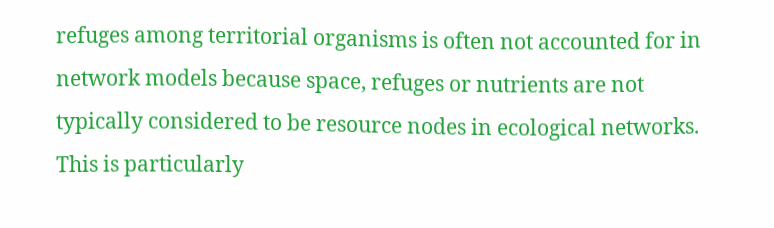refuges among territorial organisms is often not accounted for in network models because space, refuges or nutrients are not typically considered to be resource nodes in ecological networks. This is particularly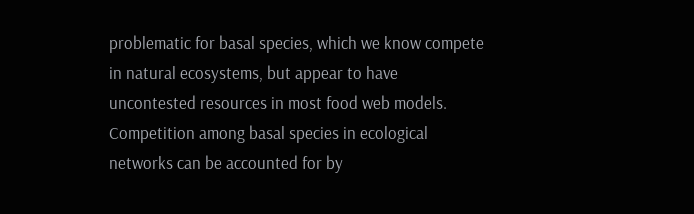problematic for basal species, which we know compete in natural ecosystems, but appear to have uncontested resources in most food web models. Competition among basal species in ecological networks can be accounted for by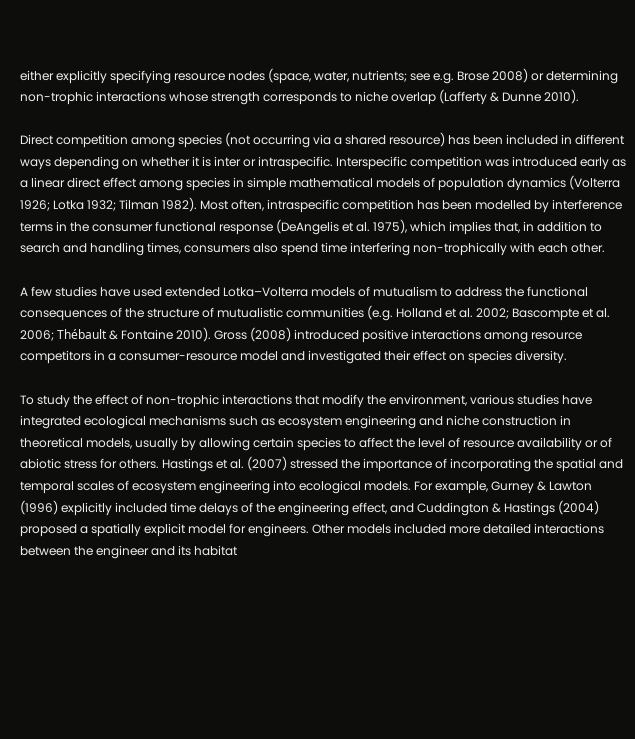either explicitly specifying resource nodes (space, water, nutrients; see e.g. Brose 2008) or determining non-trophic interactions whose strength corresponds to niche overlap (Lafferty & Dunne 2010).

Direct competition among species (not occurring via a shared resource) has been included in different ways depending on whether it is inter or intraspecific. Interspecific competition was introduced early as a linear direct effect among species in simple mathematical models of population dynamics (Volterra 1926; Lotka 1932; Tilman 1982). Most often, intraspecific competition has been modelled by interference terms in the consumer functional response (DeAngelis et al. 1975), which implies that, in addition to search and handling times, consumers also spend time interfering non-trophically with each other.

A few studies have used extended Lotka–Volterra models of mutualism to address the functional consequences of the structure of mutualistic communities (e.g. Holland et al. 2002; Bascompte et al. 2006; Thébault & Fontaine 2010). Gross (2008) introduced positive interactions among resource competitors in a consumer-resource model and investigated their effect on species diversity.

To study the effect of non-trophic interactions that modify the environment, various studies have integrated ecological mechanisms such as ecosystem engineering and niche construction in theoretical models, usually by allowing certain species to affect the level of resource availability or of abiotic stress for others. Hastings et al. (2007) stressed the importance of incorporating the spatial and temporal scales of ecosystem engineering into ecological models. For example, Gurney & Lawton (1996) explicitly included time delays of the engineering effect, and Cuddington & Hastings (2004) proposed a spatially explicit model for engineers. Other models included more detailed interactions between the engineer and its habitat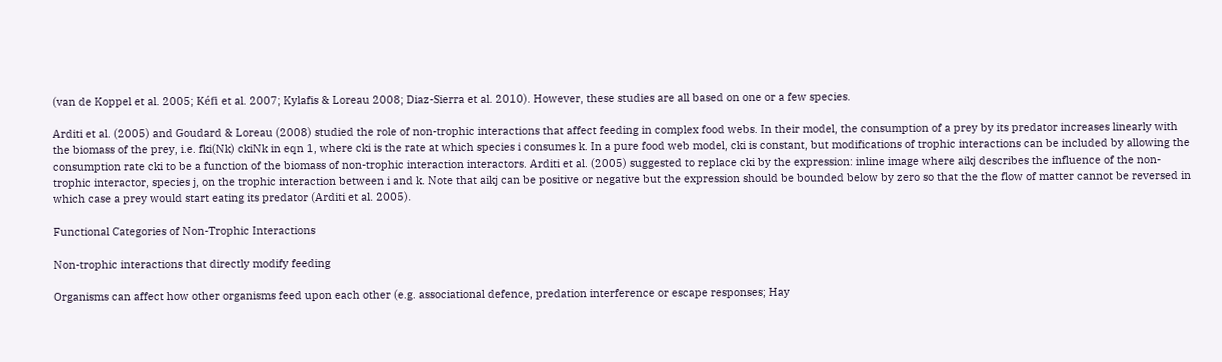(van de Koppel et al. 2005; Kéfi et al. 2007; Kylafis & Loreau 2008; Diaz-Sierra et al. 2010). However, these studies are all based on one or a few species.

Arditi et al. (2005) and Goudard & Loreau (2008) studied the role of non-trophic interactions that affect feeding in complex food webs. In their model, the consumption of a prey by its predator increases linearly with the biomass of the prey, i.e. fki(Nk) ckiNk in eqn 1, where cki is the rate at which species i consumes k. In a pure food web model, cki is constant, but modifications of trophic interactions can be included by allowing the consumption rate cki to be a function of the biomass of non-trophic interaction interactors. Arditi et al. (2005) suggested to replace cki by the expression: inline image where aikj describes the influence of the non-trophic interactor, species j, on the trophic interaction between i and k. Note that aikj can be positive or negative but the expression should be bounded below by zero so that the the flow of matter cannot be reversed in which case a prey would start eating its predator (Arditi et al. 2005).

Functional Categories of Non-Trophic Interactions

Non-trophic interactions that directly modify feeding

Organisms can affect how other organisms feed upon each other (e.g. associational defence, predation interference or escape responses; Hay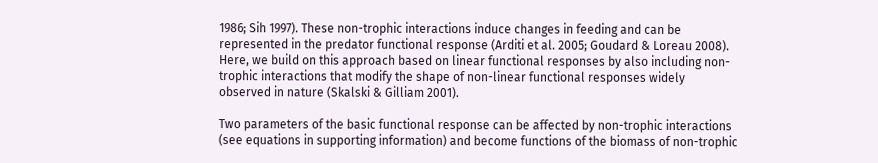1986; Sih 1997). These non-trophic interactions induce changes in feeding and can be represented in the predator functional response (Arditi et al. 2005; Goudard & Loreau 2008). Here, we build on this approach based on linear functional responses by also including non-trophic interactions that modify the shape of non-linear functional responses widely observed in nature (Skalski & Gilliam 2001).

Two parameters of the basic functional response can be affected by non-trophic interactions (see equations in supporting information) and become functions of the biomass of non-trophic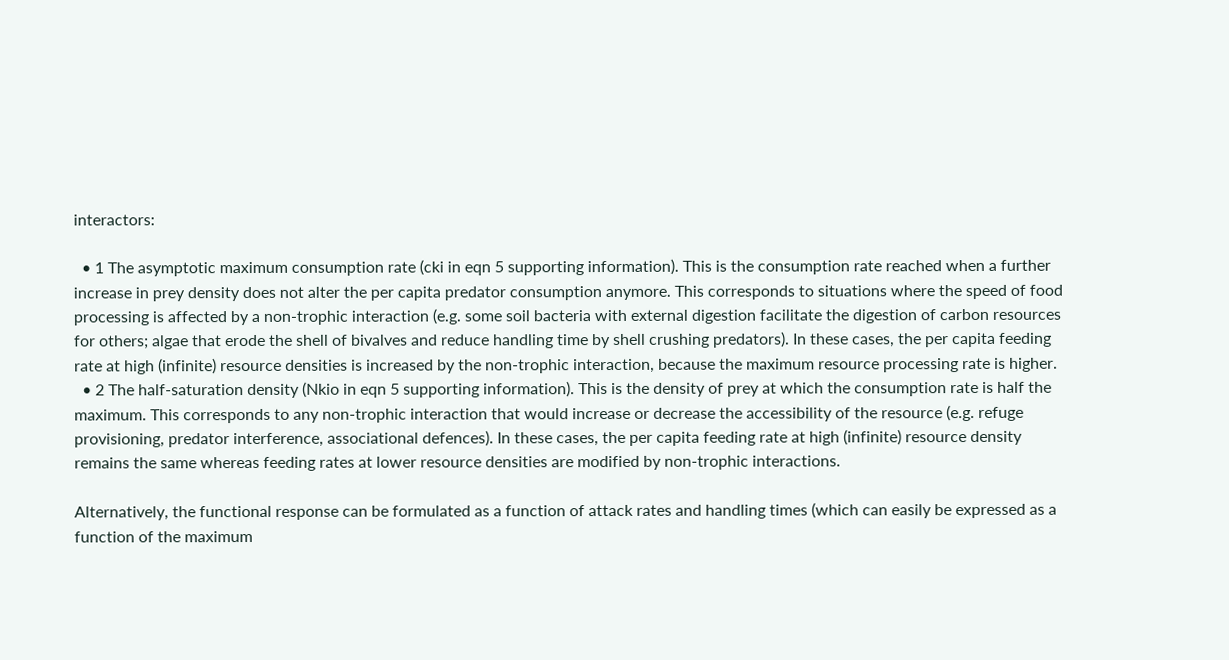interactors:

  • 1 The asymptotic maximum consumption rate (cki in eqn 5 supporting information). This is the consumption rate reached when a further increase in prey density does not alter the per capita predator consumption anymore. This corresponds to situations where the speed of food processing is affected by a non-trophic interaction (e.g. some soil bacteria with external digestion facilitate the digestion of carbon resources for others; algae that erode the shell of bivalves and reduce handling time by shell crushing predators). In these cases, the per capita feeding rate at high (infinite) resource densities is increased by the non-trophic interaction, because the maximum resource processing rate is higher.
  • 2 The half-saturation density (Nkio in eqn 5 supporting information). This is the density of prey at which the consumption rate is half the maximum. This corresponds to any non-trophic interaction that would increase or decrease the accessibility of the resource (e.g. refuge provisioning, predator interference, associational defences). In these cases, the per capita feeding rate at high (infinite) resource density remains the same whereas feeding rates at lower resource densities are modified by non-trophic interactions.

Alternatively, the functional response can be formulated as a function of attack rates and handling times (which can easily be expressed as a function of the maximum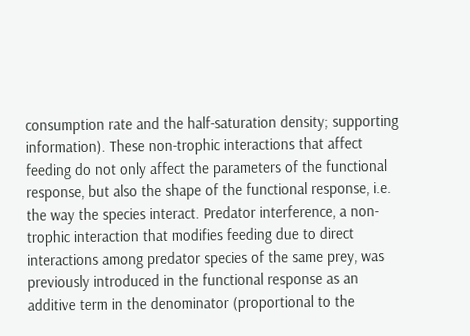consumption rate and the half-saturation density; supporting information). These non-trophic interactions that affect feeding do not only affect the parameters of the functional response, but also the shape of the functional response, i.e. the way the species interact. Predator interference, a non-trophic interaction that modifies feeding due to direct interactions among predator species of the same prey, was previously introduced in the functional response as an additive term in the denominator (proportional to the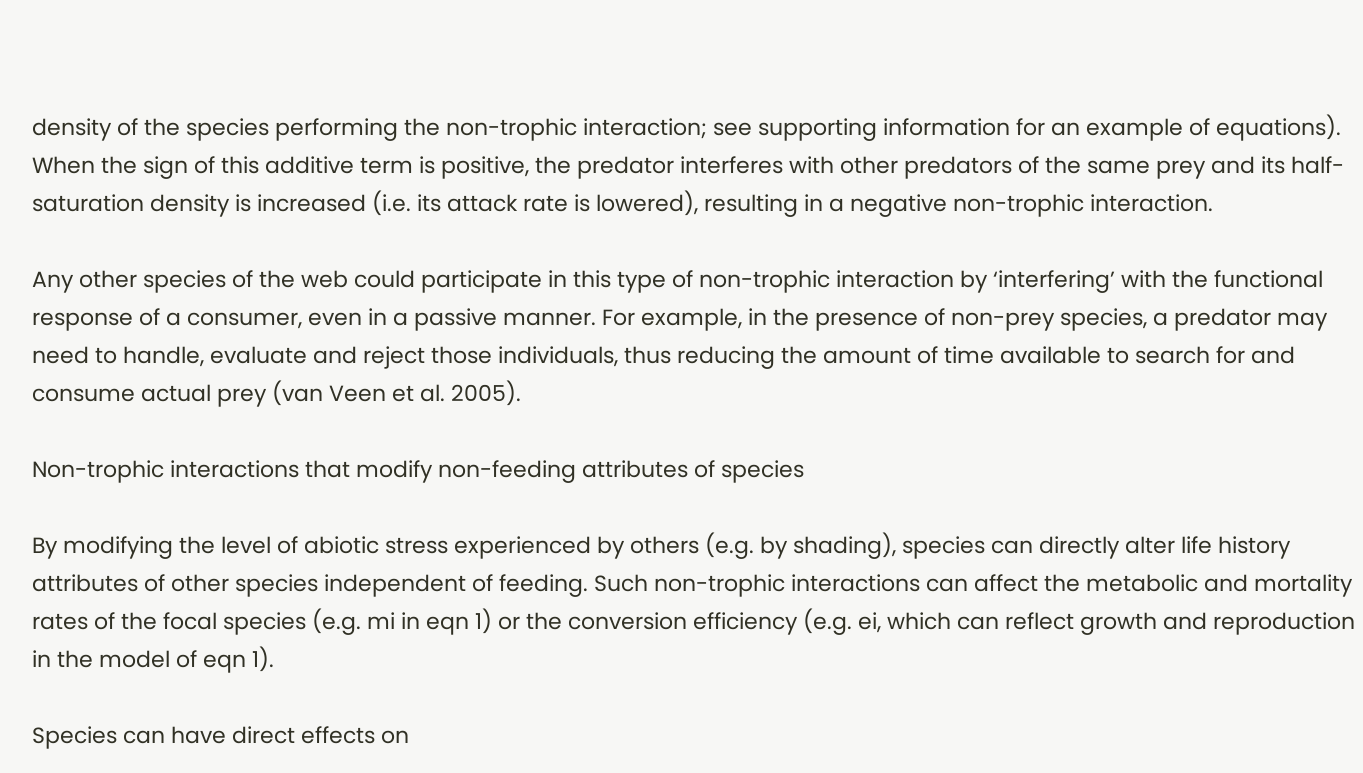density of the species performing the non-trophic interaction; see supporting information for an example of equations). When the sign of this additive term is positive, the predator interferes with other predators of the same prey and its half-saturation density is increased (i.e. its attack rate is lowered), resulting in a negative non-trophic interaction.

Any other species of the web could participate in this type of non-trophic interaction by ‘interfering’ with the functional response of a consumer, even in a passive manner. For example, in the presence of non-prey species, a predator may need to handle, evaluate and reject those individuals, thus reducing the amount of time available to search for and consume actual prey (van Veen et al. 2005).

Non-trophic interactions that modify non-feeding attributes of species

By modifying the level of abiotic stress experienced by others (e.g. by shading), species can directly alter life history attributes of other species independent of feeding. Such non-trophic interactions can affect the metabolic and mortality rates of the focal species (e.g. mi in eqn 1) or the conversion efficiency (e.g. ei, which can reflect growth and reproduction in the model of eqn 1).

Species can have direct effects on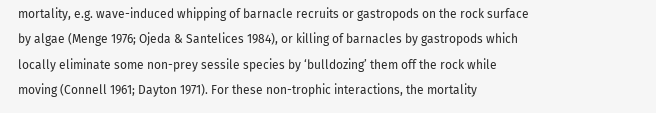mortality, e.g. wave-induced whipping of barnacle recruits or gastropods on the rock surface by algae (Menge 1976; Ojeda & Santelices 1984), or killing of barnacles by gastropods which locally eliminate some non-prey sessile species by ‘bulldozing’ them off the rock while moving (Connell 1961; Dayton 1971). For these non-trophic interactions, the mortality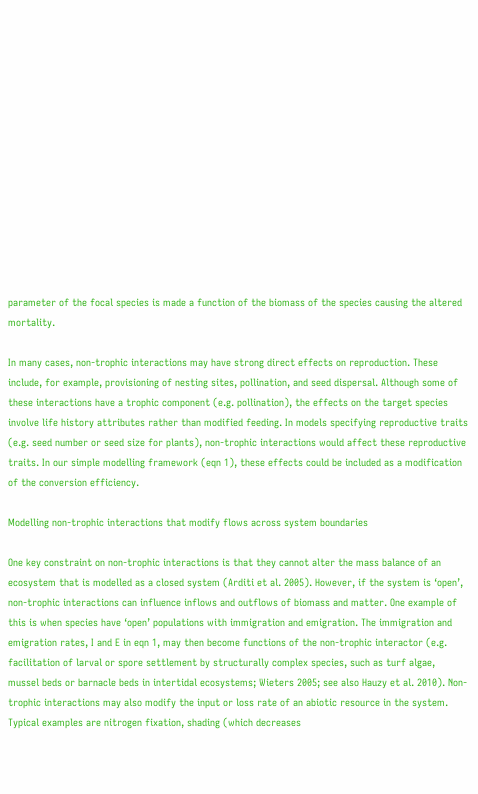parameter of the focal species is made a function of the biomass of the species causing the altered mortality.

In many cases, non-trophic interactions may have strong direct effects on reproduction. These include, for example, provisioning of nesting sites, pollination, and seed dispersal. Although some of these interactions have a trophic component (e.g. pollination), the effects on the target species involve life history attributes rather than modified feeding. In models specifying reproductive traits (e.g. seed number or seed size for plants), non-trophic interactions would affect these reproductive traits. In our simple modelling framework (eqn 1), these effects could be included as a modification of the conversion efficiency.

Modelling non-trophic interactions that modify flows across system boundaries

One key constraint on non-trophic interactions is that they cannot alter the mass balance of an ecosystem that is modelled as a closed system (Arditi et al. 2005). However, if the system is ‘open’, non-trophic interactions can influence inflows and outflows of biomass and matter. One example of this is when species have ‘open’ populations with immigration and emigration. The immigration and emigration rates, I and E in eqn 1, may then become functions of the non-trophic interactor (e.g. facilitation of larval or spore settlement by structurally complex species, such as turf algae, mussel beds or barnacle beds in intertidal ecosystems; Wieters 2005; see also Hauzy et al. 2010). Non-trophic interactions may also modify the input or loss rate of an abiotic resource in the system. Typical examples are nitrogen fixation, shading (which decreases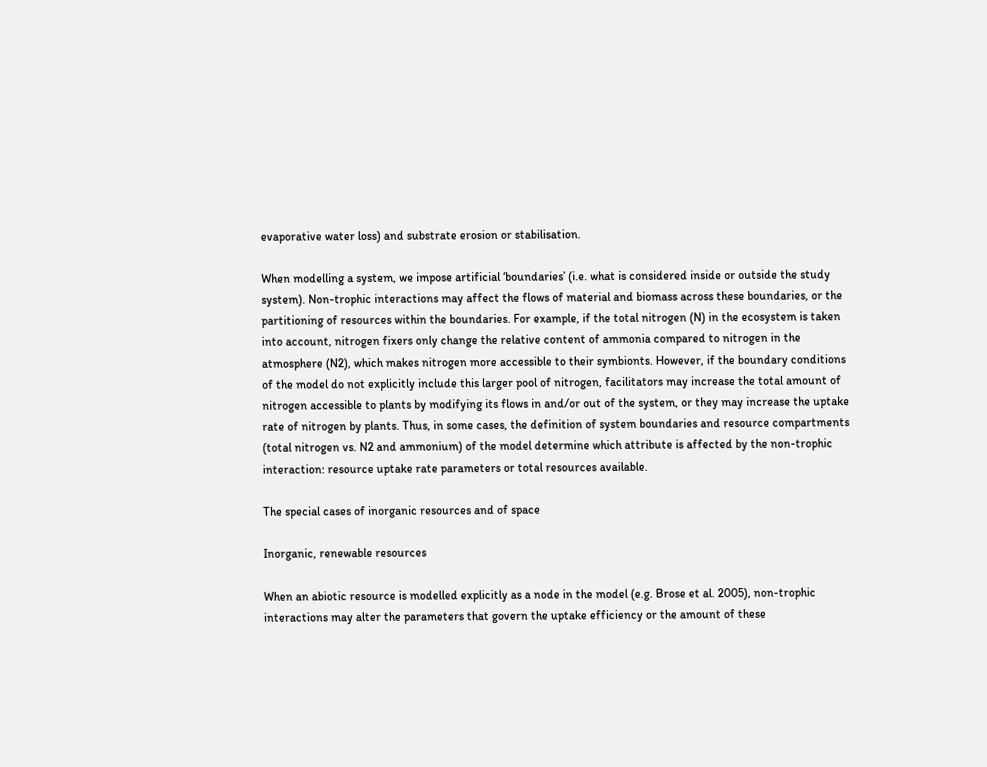evaporative water loss) and substrate erosion or stabilisation.

When modelling a system, we impose artificial ‘boundaries’ (i.e. what is considered inside or outside the study system). Non-trophic interactions may affect the flows of material and biomass across these boundaries, or the partitioning of resources within the boundaries. For example, if the total nitrogen (N) in the ecosystem is taken into account, nitrogen fixers only change the relative content of ammonia compared to nitrogen in the atmosphere (N2), which makes nitrogen more accessible to their symbionts. However, if the boundary conditions of the model do not explicitly include this larger pool of nitrogen, facilitators may increase the total amount of nitrogen accessible to plants by modifying its flows in and/or out of the system, or they may increase the uptake rate of nitrogen by plants. Thus, in some cases, the definition of system boundaries and resource compartments (total nitrogen vs. N2 and ammonium) of the model determine which attribute is affected by the non-trophic interaction: resource uptake rate parameters or total resources available.

The special cases of inorganic resources and of space

Inorganic, renewable resources

When an abiotic resource is modelled explicitly as a node in the model (e.g. Brose et al. 2005), non-trophic interactions may alter the parameters that govern the uptake efficiency or the amount of these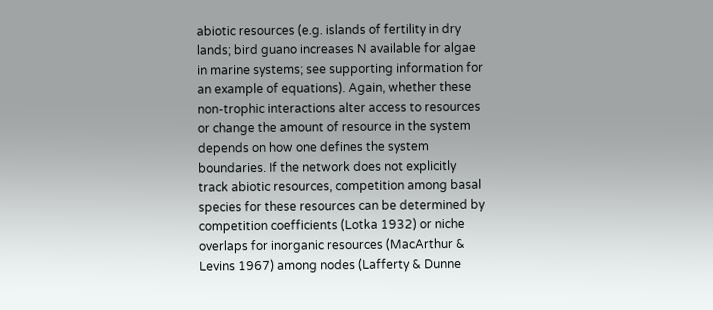abiotic resources (e.g. islands of fertility in dry lands; bird guano increases N available for algae in marine systems; see supporting information for an example of equations). Again, whether these non-trophic interactions alter access to resources or change the amount of resource in the system depends on how one defines the system boundaries. If the network does not explicitly track abiotic resources, competition among basal species for these resources can be determined by competition coefficients (Lotka 1932) or niche overlaps for inorganic resources (MacArthur & Levins 1967) among nodes (Lafferty & Dunne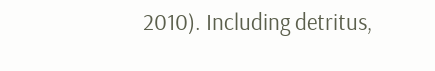2010). Including detritus,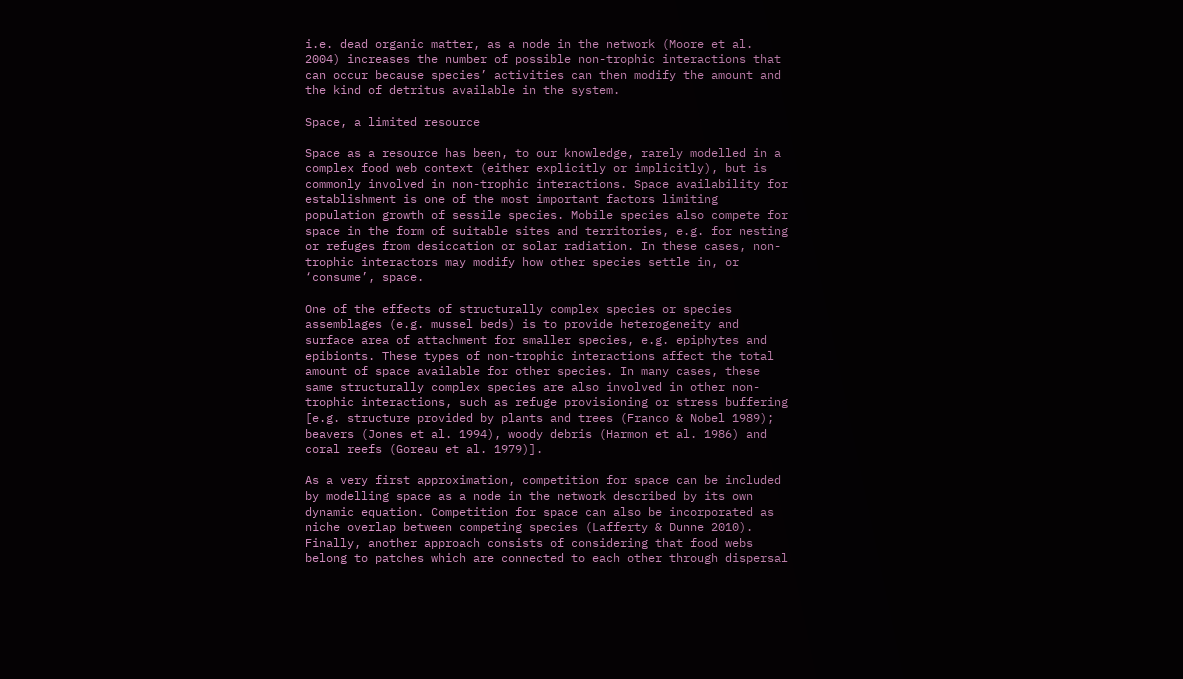i.e. dead organic matter, as a node in the network (Moore et al. 2004) increases the number of possible non-trophic interactions that can occur because species’ activities can then modify the amount and the kind of detritus available in the system.

Space, a limited resource

Space as a resource has been, to our knowledge, rarely modelled in a complex food web context (either explicitly or implicitly), but is commonly involved in non-trophic interactions. Space availability for establishment is one of the most important factors limiting population growth of sessile species. Mobile species also compete for space in the form of suitable sites and territories, e.g. for nesting or refuges from desiccation or solar radiation. In these cases, non-trophic interactors may modify how other species settle in, or ‘consume’, space.

One of the effects of structurally complex species or species assemblages (e.g. mussel beds) is to provide heterogeneity and surface area of attachment for smaller species, e.g. epiphytes and epibionts. These types of non-trophic interactions affect the total amount of space available for other species. In many cases, these same structurally complex species are also involved in other non-trophic interactions, such as refuge provisioning or stress buffering [e.g. structure provided by plants and trees (Franco & Nobel 1989); beavers (Jones et al. 1994), woody debris (Harmon et al. 1986) and coral reefs (Goreau et al. 1979)].

As a very first approximation, competition for space can be included by modelling space as a node in the network described by its own dynamic equation. Competition for space can also be incorporated as niche overlap between competing species (Lafferty & Dunne 2010). Finally, another approach consists of considering that food webs belong to patches which are connected to each other through dispersal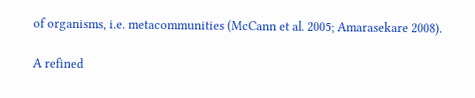of organisms, i.e. metacommunities (McCann et al. 2005; Amarasekare 2008).

A refined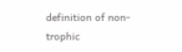definition of non-trophic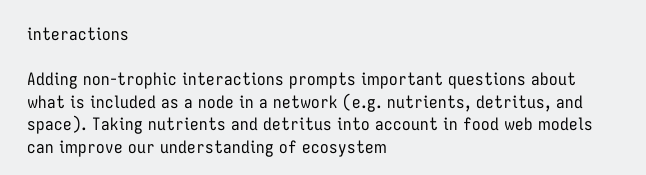interactions

Adding non-trophic interactions prompts important questions about what is included as a node in a network (e.g. nutrients, detritus, and space). Taking nutrients and detritus into account in food web models can improve our understanding of ecosystem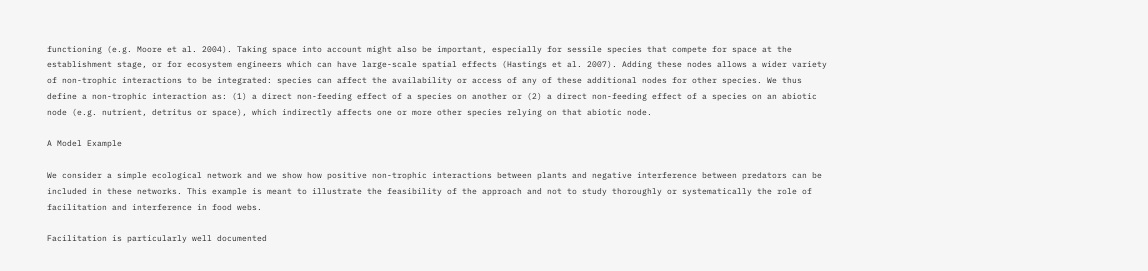functioning (e.g. Moore et al. 2004). Taking space into account might also be important, especially for sessile species that compete for space at the establishment stage, or for ecosystem engineers which can have large-scale spatial effects (Hastings et al. 2007). Adding these nodes allows a wider variety of non-trophic interactions to be integrated: species can affect the availability or access of any of these additional nodes for other species. We thus define a non-trophic interaction as: (1) a direct non-feeding effect of a species on another or (2) a direct non-feeding effect of a species on an abiotic node (e.g. nutrient, detritus or space), which indirectly affects one or more other species relying on that abiotic node.

A Model Example

We consider a simple ecological network and we show how positive non-trophic interactions between plants and negative interference between predators can be included in these networks. This example is meant to illustrate the feasibility of the approach and not to study thoroughly or systematically the role of facilitation and interference in food webs.

Facilitation is particularly well documented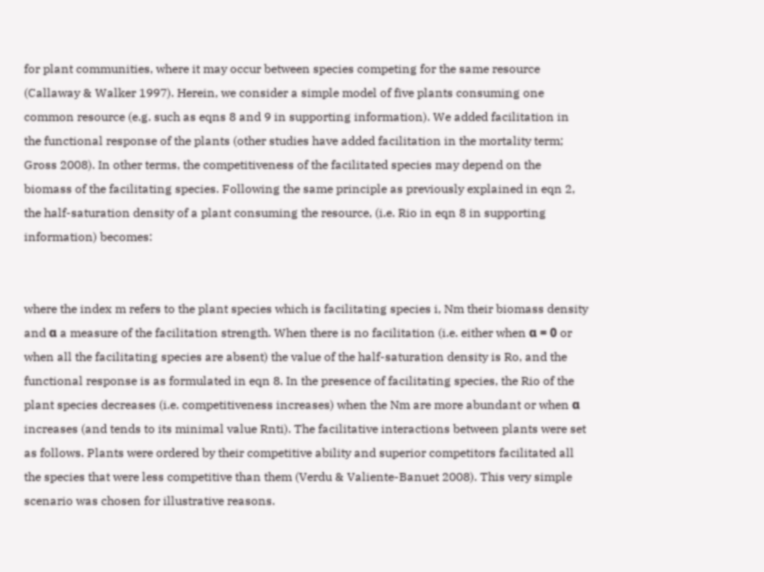for plant communities, where it may occur between species competing for the same resource (Callaway & Walker 1997). Herein, we consider a simple model of five plants consuming one common resource (e.g. such as eqns 8 and 9 in supporting information). We added facilitation in the functional response of the plants (other studies have added facilitation in the mortality term; Gross 2008). In other terms, the competitiveness of the facilitated species may depend on the biomass of the facilitating species. Following the same principle as previously explained in eqn 2, the half-saturation density of a plant consuming the resource, (i.e. Rio in eqn 8 in supporting information) becomes:


where the index m refers to the plant species which is facilitating species i, Nm their biomass density and α a measure of the facilitation strength. When there is no facilitation (i.e. either when α = 0 or when all the facilitating species are absent) the value of the half-saturation density is Ro, and the functional response is as formulated in eqn 8. In the presence of facilitating species, the Rio of the plant species decreases (i.e. competitiveness increases) when the Nm are more abundant or when α increases (and tends to its minimal value Rnti). The facilitative interactions between plants were set as follows. Plants were ordered by their competitive ability and superior competitors facilitated all the species that were less competitive than them (Verdu & Valiente-Banuet 2008). This very simple scenario was chosen for illustrative reasons.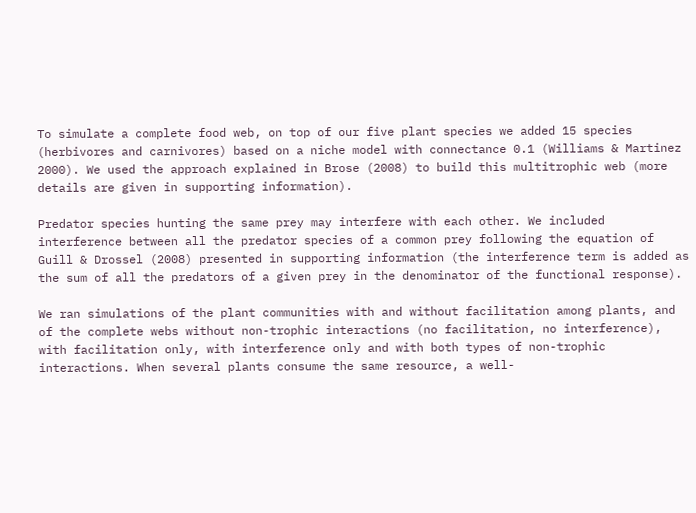To simulate a complete food web, on top of our five plant species we added 15 species (herbivores and carnivores) based on a niche model with connectance 0.1 (Williams & Martinez 2000). We used the approach explained in Brose (2008) to build this multitrophic web (more details are given in supporting information).

Predator species hunting the same prey may interfere with each other. We included interference between all the predator species of a common prey following the equation of Guill & Drossel (2008) presented in supporting information (the interference term is added as the sum of all the predators of a given prey in the denominator of the functional response).

We ran simulations of the plant communities with and without facilitation among plants, and of the complete webs without non-trophic interactions (no facilitation, no interference), with facilitation only, with interference only and with both types of non-trophic interactions. When several plants consume the same resource, a well-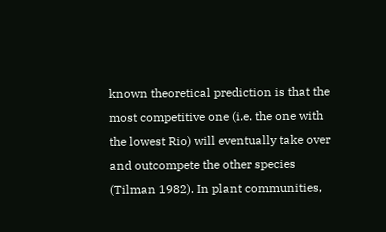known theoretical prediction is that the most competitive one (i.e. the one with the lowest Rio) will eventually take over and outcompete the other species (Tilman 1982). In plant communities,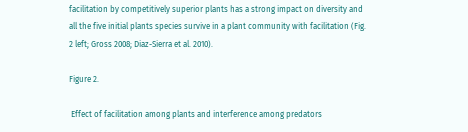facilitation by competitively superior plants has a strong impact on diversity and all the five initial plants species survive in a plant community with facilitation (Fig. 2 left; Gross 2008; Diaz-Sierra et al. 2010).

Figure 2.

 Effect of facilitation among plants and interference among predators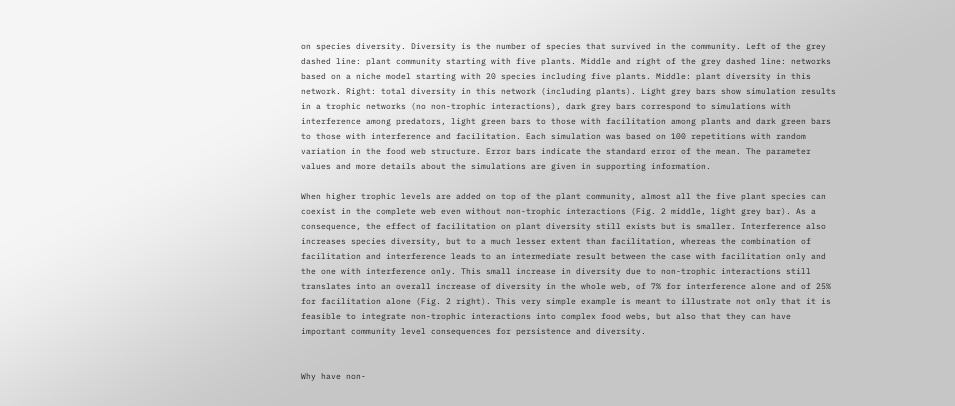on species diversity. Diversity is the number of species that survived in the community. Left of the grey dashed line: plant community starting with five plants. Middle and right of the grey dashed line: networks based on a niche model starting with 20 species including five plants. Middle: plant diversity in this network. Right: total diversity in this network (including plants). Light grey bars show simulation results in a trophic networks (no non-trophic interactions), dark grey bars correspond to simulations with interference among predators, light green bars to those with facilitation among plants and dark green bars to those with interference and facilitation. Each simulation was based on 100 repetitions with random variation in the food web structure. Error bars indicate the standard error of the mean. The parameter values and more details about the simulations are given in supporting information.

When higher trophic levels are added on top of the plant community, almost all the five plant species can coexist in the complete web even without non-trophic interactions (Fig. 2 middle, light grey bar). As a consequence, the effect of facilitation on plant diversity still exists but is smaller. Interference also increases species diversity, but to a much lesser extent than facilitation, whereas the combination of facilitation and interference leads to an intermediate result between the case with facilitation only and the one with interference only. This small increase in diversity due to non-trophic interactions still translates into an overall increase of diversity in the whole web, of 7% for interference alone and of 25% for facilitation alone (Fig. 2 right). This very simple example is meant to illustrate not only that it is feasible to integrate non-trophic interactions into complex food webs, but also that they can have important community level consequences for persistence and diversity.


Why have non-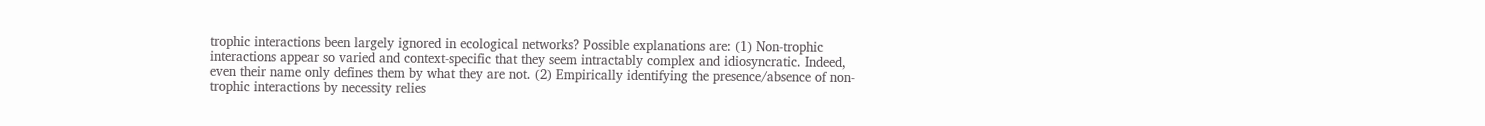trophic interactions been largely ignored in ecological networks? Possible explanations are: (1) Non-trophic interactions appear so varied and context-specific that they seem intractably complex and idiosyncratic. Indeed, even their name only defines them by what they are not. (2) Empirically identifying the presence/absence of non-trophic interactions by necessity relies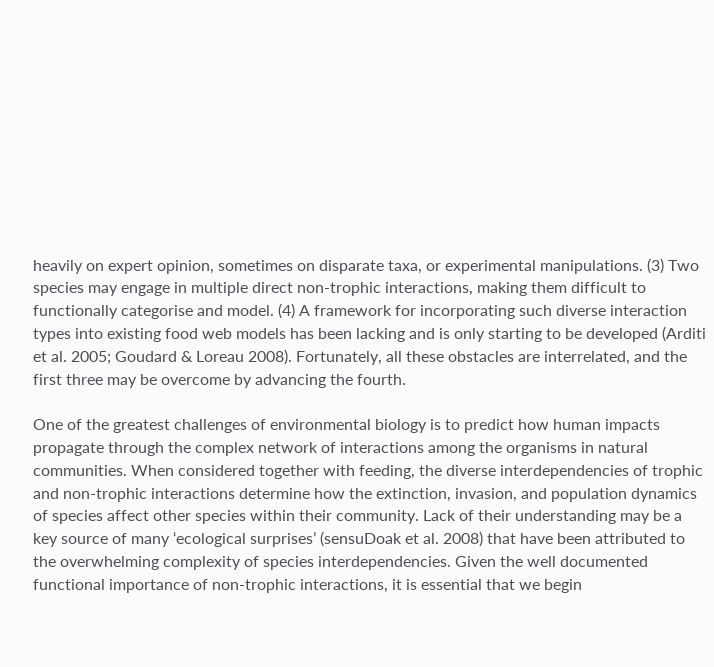heavily on expert opinion, sometimes on disparate taxa, or experimental manipulations. (3) Two species may engage in multiple direct non-trophic interactions, making them difficult to functionally categorise and model. (4) A framework for incorporating such diverse interaction types into existing food web models has been lacking and is only starting to be developed (Arditi et al. 2005; Goudard & Loreau 2008). Fortunately, all these obstacles are interrelated, and the first three may be overcome by advancing the fourth.

One of the greatest challenges of environmental biology is to predict how human impacts propagate through the complex network of interactions among the organisms in natural communities. When considered together with feeding, the diverse interdependencies of trophic and non-trophic interactions determine how the extinction, invasion, and population dynamics of species affect other species within their community. Lack of their understanding may be a key source of many ‘ecological surprises’ (sensuDoak et al. 2008) that have been attributed to the overwhelming complexity of species interdependencies. Given the well documented functional importance of non-trophic interactions, it is essential that we begin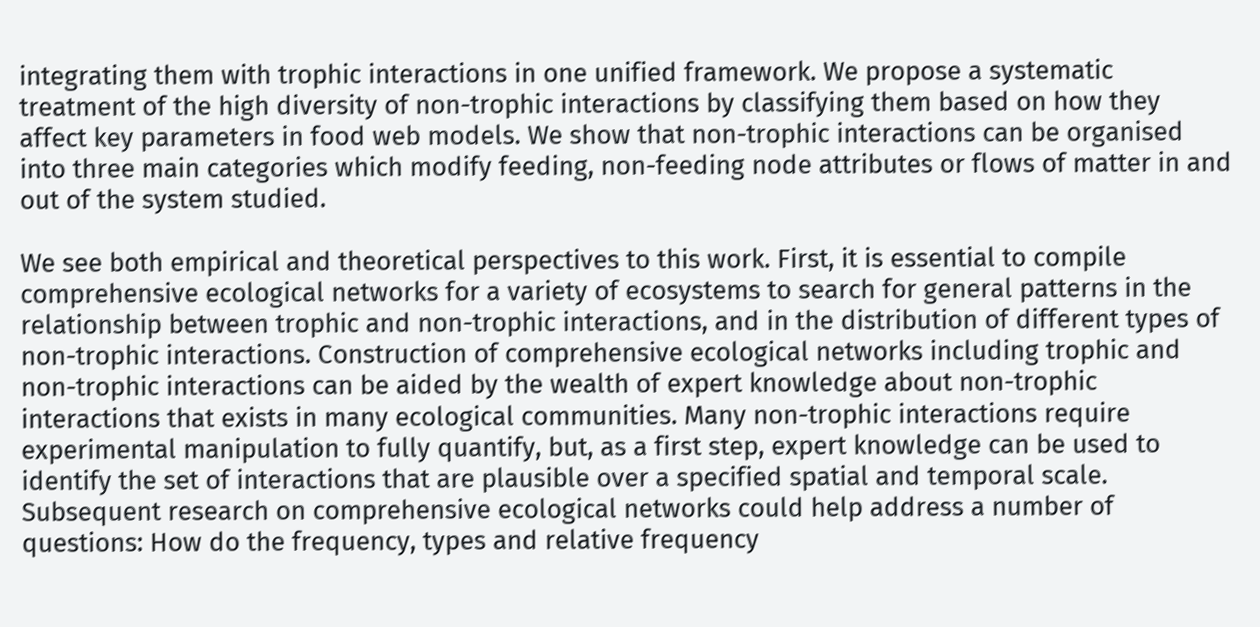integrating them with trophic interactions in one unified framework. We propose a systematic treatment of the high diversity of non-trophic interactions by classifying them based on how they affect key parameters in food web models. We show that non-trophic interactions can be organised into three main categories which modify feeding, non-feeding node attributes or flows of matter in and out of the system studied.

We see both empirical and theoretical perspectives to this work. First, it is essential to compile comprehensive ecological networks for a variety of ecosystems to search for general patterns in the relationship between trophic and non-trophic interactions, and in the distribution of different types of non-trophic interactions. Construction of comprehensive ecological networks including trophic and non-trophic interactions can be aided by the wealth of expert knowledge about non-trophic interactions that exists in many ecological communities. Many non-trophic interactions require experimental manipulation to fully quantify, but, as a first step, expert knowledge can be used to identify the set of interactions that are plausible over a specified spatial and temporal scale. Subsequent research on comprehensive ecological networks could help address a number of questions: How do the frequency, types and relative frequency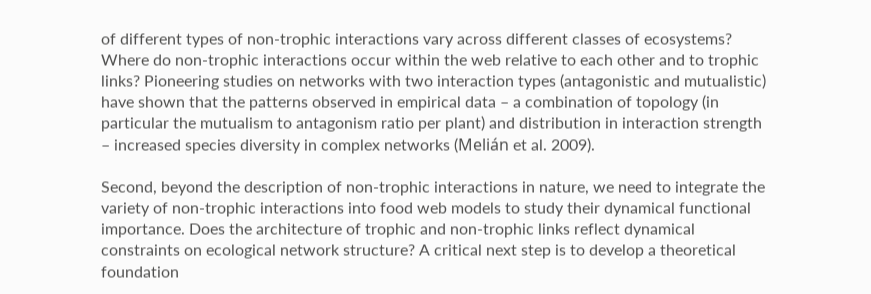of different types of non-trophic interactions vary across different classes of ecosystems? Where do non-trophic interactions occur within the web relative to each other and to trophic links? Pioneering studies on networks with two interaction types (antagonistic and mutualistic) have shown that the patterns observed in empirical data – a combination of topology (in particular the mutualism to antagonism ratio per plant) and distribution in interaction strength – increased species diversity in complex networks (Melián et al. 2009).

Second, beyond the description of non-trophic interactions in nature, we need to integrate the variety of non-trophic interactions into food web models to study their dynamical functional importance. Does the architecture of trophic and non-trophic links reflect dynamical constraints on ecological network structure? A critical next step is to develop a theoretical foundation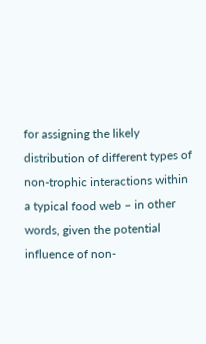for assigning the likely distribution of different types of non-trophic interactions within a typical food web – in other words, given the potential influence of non-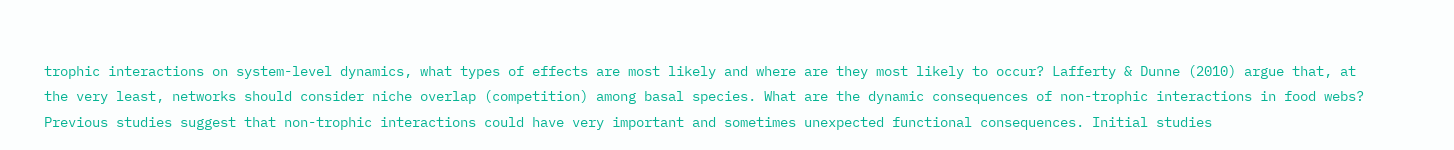trophic interactions on system-level dynamics, what types of effects are most likely and where are they most likely to occur? Lafferty & Dunne (2010) argue that, at the very least, networks should consider niche overlap (competition) among basal species. What are the dynamic consequences of non-trophic interactions in food webs? Previous studies suggest that non-trophic interactions could have very important and sometimes unexpected functional consequences. Initial studies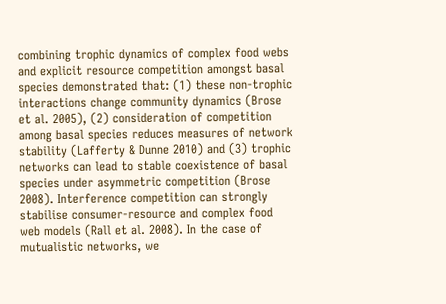combining trophic dynamics of complex food webs and explicit resource competition amongst basal species demonstrated that: (1) these non-trophic interactions change community dynamics (Brose et al. 2005), (2) consideration of competition among basal species reduces measures of network stability (Lafferty & Dunne 2010) and (3) trophic networks can lead to stable coexistence of basal species under asymmetric competition (Brose 2008). Interference competition can strongly stabilise consumer-resource and complex food web models (Rall et al. 2008). In the case of mutualistic networks, we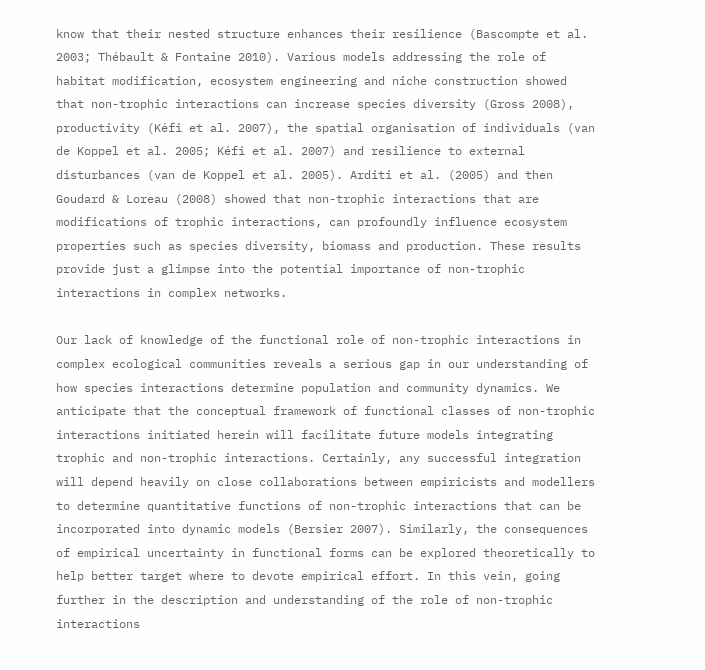know that their nested structure enhances their resilience (Bascompte et al. 2003; Thébault & Fontaine 2010). Various models addressing the role of habitat modification, ecosystem engineering and niche construction showed that non-trophic interactions can increase species diversity (Gross 2008), productivity (Kéfi et al. 2007), the spatial organisation of individuals (van de Koppel et al. 2005; Kéfi et al. 2007) and resilience to external disturbances (van de Koppel et al. 2005). Arditi et al. (2005) and then Goudard & Loreau (2008) showed that non-trophic interactions that are modifications of trophic interactions, can profoundly influence ecosystem properties such as species diversity, biomass and production. These results provide just a glimpse into the potential importance of non-trophic interactions in complex networks.

Our lack of knowledge of the functional role of non-trophic interactions in complex ecological communities reveals a serious gap in our understanding of how species interactions determine population and community dynamics. We anticipate that the conceptual framework of functional classes of non-trophic interactions initiated herein will facilitate future models integrating trophic and non-trophic interactions. Certainly, any successful integration will depend heavily on close collaborations between empiricists and modellers to determine quantitative functions of non-trophic interactions that can be incorporated into dynamic models (Bersier 2007). Similarly, the consequences of empirical uncertainty in functional forms can be explored theoretically to help better target where to devote empirical effort. In this vein, going further in the description and understanding of the role of non-trophic interactions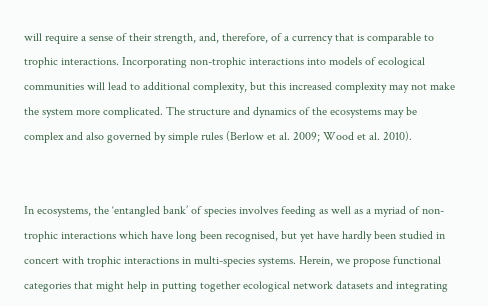will require a sense of their strength, and, therefore, of a currency that is comparable to trophic interactions. Incorporating non-trophic interactions into models of ecological communities will lead to additional complexity, but this increased complexity may not make the system more complicated. The structure and dynamics of the ecosystems may be complex and also governed by simple rules (Berlow et al. 2009; Wood et al. 2010).


In ecosystems, the ‘entangled bank’ of species involves feeding as well as a myriad of non-trophic interactions which have long been recognised, but yet have hardly been studied in concert with trophic interactions in multi-species systems. Herein, we propose functional categories that might help in putting together ecological network datasets and integrating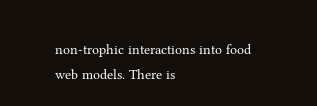non-trophic interactions into food web models. There is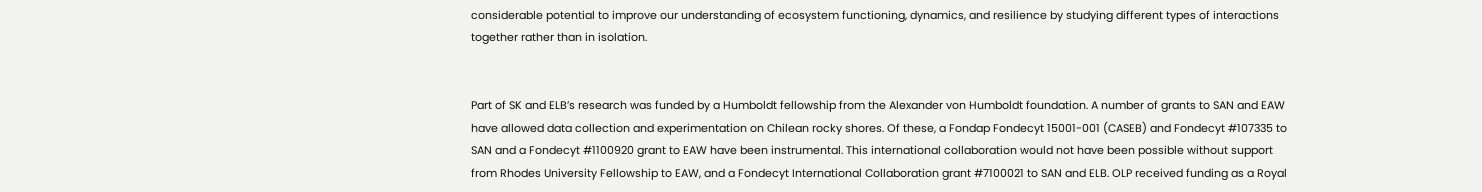considerable potential to improve our understanding of ecosystem functioning, dynamics, and resilience by studying different types of interactions together rather than in isolation.


Part of SK and ELB’s research was funded by a Humboldt fellowship from the Alexander von Humboldt foundation. A number of grants to SAN and EAW have allowed data collection and experimentation on Chilean rocky shores. Of these, a Fondap Fondecyt 15001-001 (CASEB) and Fondecyt #107335 to SAN and a Fondecyt #1100920 grant to EAW have been instrumental. This international collaboration would not have been possible without support from Rhodes University Fellowship to EAW, and a Fondecyt International Collaboration grant #7100021 to SAN and ELB. OLP received funding as a Royal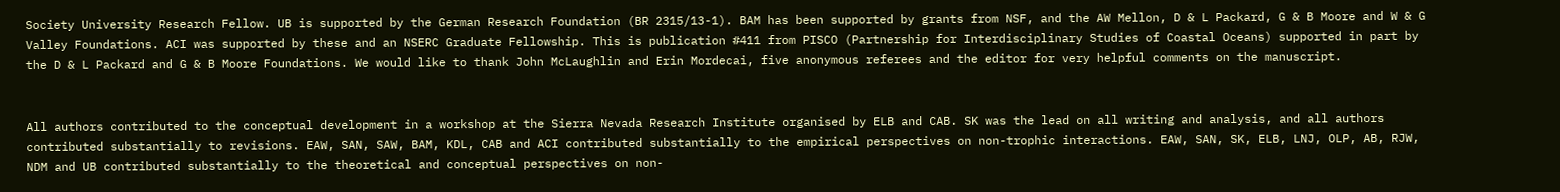Society University Research Fellow. UB is supported by the German Research Foundation (BR 2315/13-1). BAM has been supported by grants from NSF, and the AW Mellon, D & L Packard, G & B Moore and W & G Valley Foundations. ACI was supported by these and an NSERC Graduate Fellowship. This is publication #411 from PISCO (Partnership for Interdisciplinary Studies of Coastal Oceans) supported in part by the D & L Packard and G & B Moore Foundations. We would like to thank John McLaughlin and Erin Mordecai, five anonymous referees and the editor for very helpful comments on the manuscript.


All authors contributed to the conceptual development in a workshop at the Sierra Nevada Research Institute organised by ELB and CAB. SK was the lead on all writing and analysis, and all authors contributed substantially to revisions. EAW, SAN, SAW, BAM, KDL, CAB and ACI contributed substantially to the empirical perspectives on non-trophic interactions. EAW, SAN, SK, ELB, LNJ, OLP, AB, RJW, NDM and UB contributed substantially to the theoretical and conceptual perspectives on non-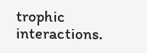trophic interactions.